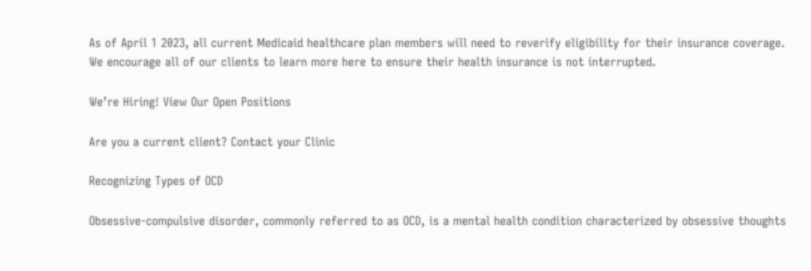As of April 1 2023, all current Medicaid healthcare plan members will need to reverify eligibility for their insurance coverage. We encourage all of our clients to learn more here to ensure their health insurance is not interrupted.

We’re Hiring! View Our Open Positions

Are you a current client? Contact your Clinic

Recognizing Types of OCD

Obsessive-compulsive disorder, commonly referred to as OCD, is a mental health condition characterized by obsessive thoughts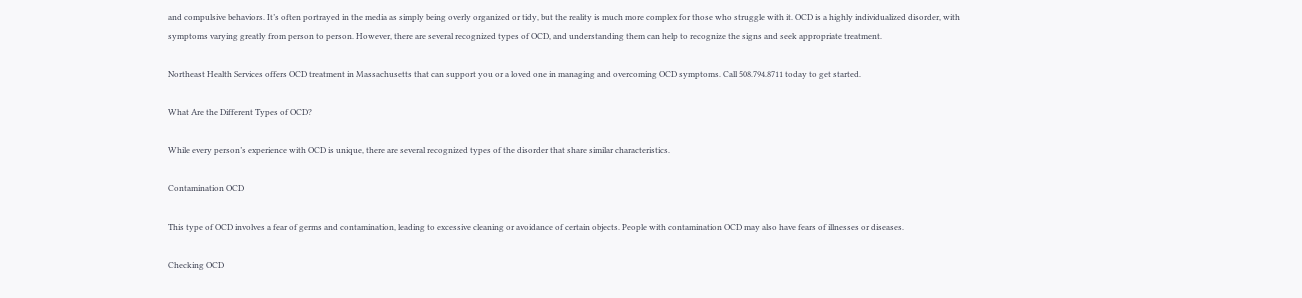and compulsive behaviors. It’s often portrayed in the media as simply being overly organized or tidy, but the reality is much more complex for those who struggle with it. OCD is a highly individualized disorder, with symptoms varying greatly from person to person. However, there are several recognized types of OCD, and understanding them can help to recognize the signs and seek appropriate treatment.

Northeast Health Services offers OCD treatment in Massachusetts that can support you or a loved one in managing and overcoming OCD symptoms. Call 508.794.8711 today to get started.

What Are the Different Types of OCD?

While every person’s experience with OCD is unique, there are several recognized types of the disorder that share similar characteristics.

Contamination OCD

This type of OCD involves a fear of germs and contamination, leading to excessive cleaning or avoidance of certain objects. People with contamination OCD may also have fears of illnesses or diseases.

Checking OCD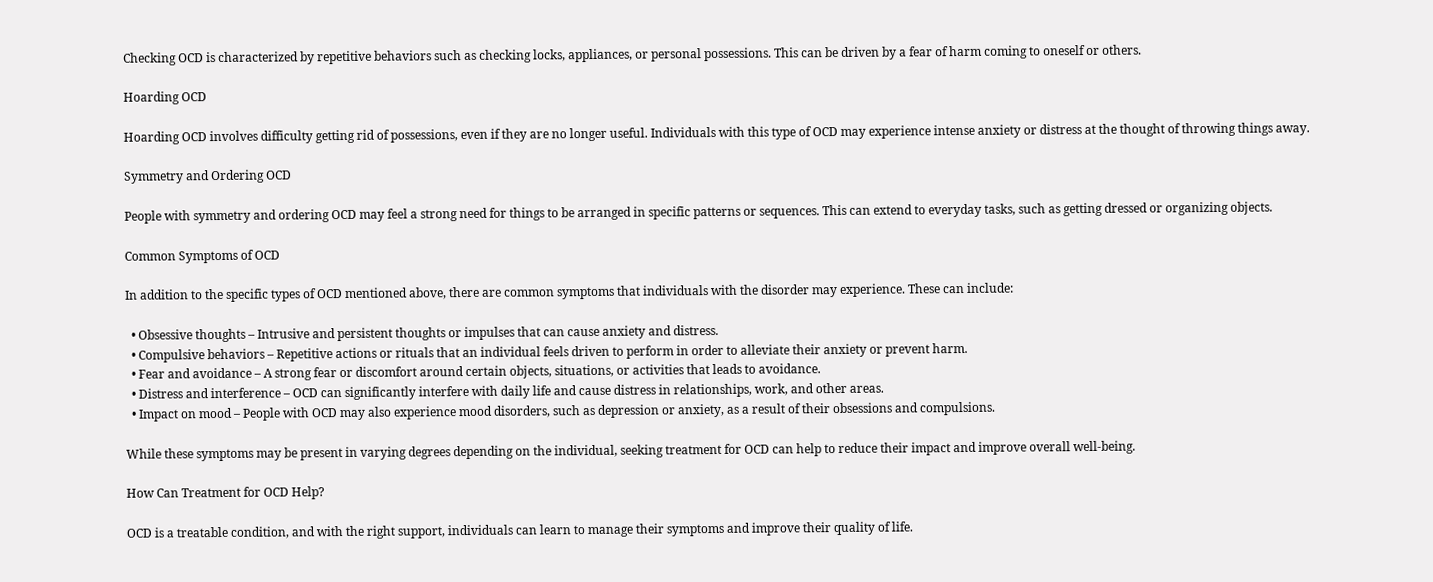Checking OCD is characterized by repetitive behaviors such as checking locks, appliances, or personal possessions. This can be driven by a fear of harm coming to oneself or others.

Hoarding OCD

Hoarding OCD involves difficulty getting rid of possessions, even if they are no longer useful. Individuals with this type of OCD may experience intense anxiety or distress at the thought of throwing things away.

Symmetry and Ordering OCD

People with symmetry and ordering OCD may feel a strong need for things to be arranged in specific patterns or sequences. This can extend to everyday tasks, such as getting dressed or organizing objects.

Common Symptoms of OCD

In addition to the specific types of OCD mentioned above, there are common symptoms that individuals with the disorder may experience. These can include:

  • Obsessive thoughts – Intrusive and persistent thoughts or impulses that can cause anxiety and distress.
  • Compulsive behaviors – Repetitive actions or rituals that an individual feels driven to perform in order to alleviate their anxiety or prevent harm.
  • Fear and avoidance – A strong fear or discomfort around certain objects, situations, or activities that leads to avoidance.
  • Distress and interference – OCD can significantly interfere with daily life and cause distress in relationships, work, and other areas.
  • Impact on mood – People with OCD may also experience mood disorders, such as depression or anxiety, as a result of their obsessions and compulsions.

While these symptoms may be present in varying degrees depending on the individual, seeking treatment for OCD can help to reduce their impact and improve overall well-being.

How Can Treatment for OCD Help?

OCD is a treatable condition, and with the right support, individuals can learn to manage their symptoms and improve their quality of life.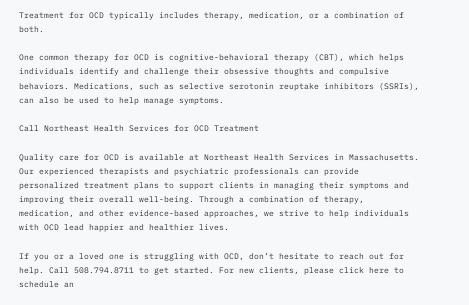Treatment for OCD typically includes therapy, medication, or a combination of both.

One common therapy for OCD is cognitive-behavioral therapy (CBT), which helps individuals identify and challenge their obsessive thoughts and compulsive behaviors. Medications, such as selective serotonin reuptake inhibitors (SSRIs), can also be used to help manage symptoms.

Call Northeast Health Services for OCD Treatment

Quality care for OCD is available at Northeast Health Services in Massachusetts. Our experienced therapists and psychiatric professionals can provide personalized treatment plans to support clients in managing their symptoms and improving their overall well-being. Through a combination of therapy, medication, and other evidence-based approaches, we strive to help individuals with OCD lead happier and healthier lives.

If you or a loved one is struggling with OCD, don’t hesitate to reach out for help. Call 508.794.8711 to get started. For new clients, please click here to schedule an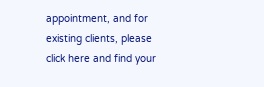appointment, and for existing clients, please click here and find your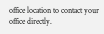office location to contact your office directly.